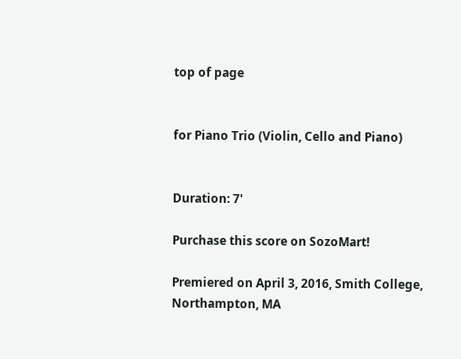top of page


for Piano Trio (Violin, Cello and Piano)


Duration: 7'

Purchase this score on SozoMart!

Premiered on April 3, 2016, Smith College, Northampton, MA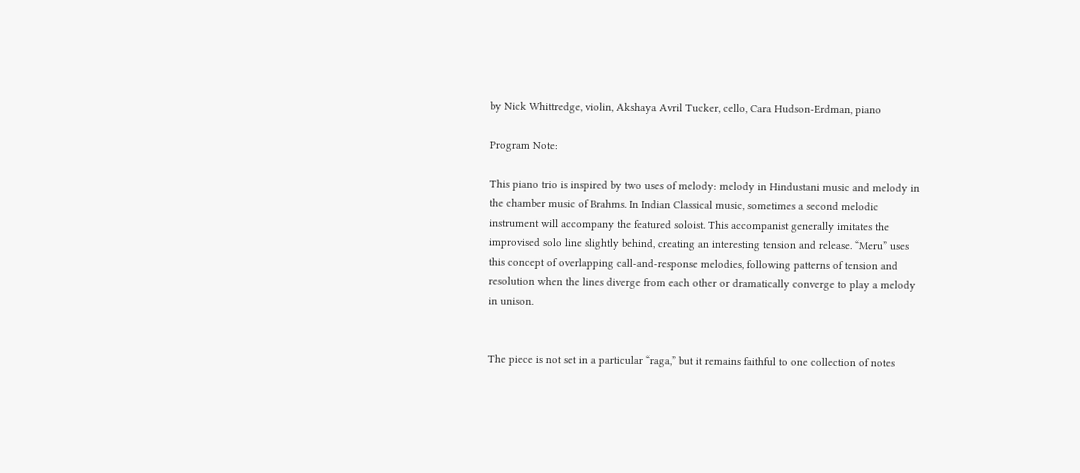by Nick Whittredge, violin, Akshaya Avril Tucker, cello, Cara Hudson-Erdman, piano

Program Note:

This piano trio is inspired by two uses of melody: melody in Hindustani music and melody in the chamber music of Brahms. In Indian Classical music, sometimes a second melodic instrument will accompany the featured soloist. This accompanist generally imitates the improvised solo line slightly behind, creating an interesting tension and release. “Meru” uses this concept of overlapping call-and-response melodies, following patterns of tension and resolution when the lines diverge from each other or dramatically converge to play a melody in unison.


The piece is not set in a particular “raga,” but it remains faithful to one collection of notes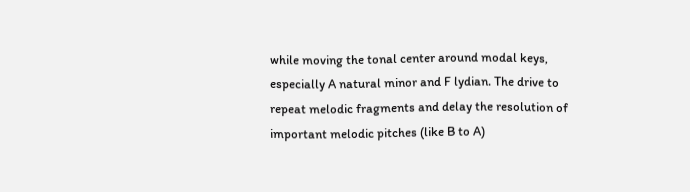while moving the tonal center around modal keys, especially A natural minor and F lydian. The drive to repeat melodic fragments and delay the resolution of important melodic pitches (like B to A)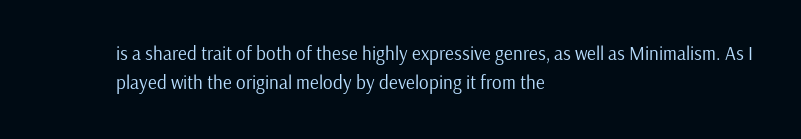is a shared trait of both of these highly expressive genres, as well as Minimalism. As I played with the original melody by developing it from the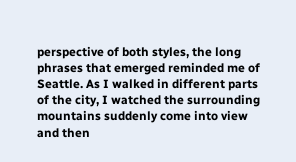perspective of both styles, the long phrases that emerged reminded me of Seattle. As I walked in different parts of the city, I watched the surrounding mountains suddenly come into view and then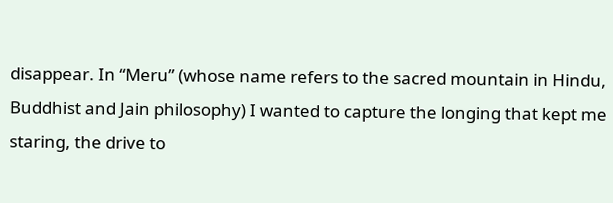disappear. In “Meru” (whose name refers to the sacred mountain in Hindu, Buddhist and Jain philosophy) I wanted to capture the longing that kept me staring, the drive to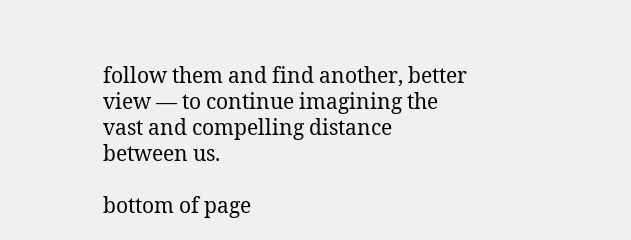follow them and find another, better view — to continue imagining the vast and compelling distance between us.

bottom of page